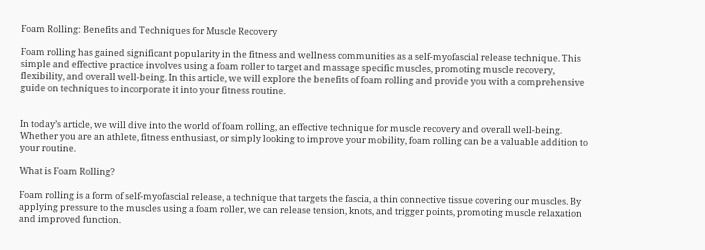Foam Rolling: Benefits and Techniques for Muscle Recovery

Foam rolling has gained significant popularity in the fitness and wellness communities as a self-myofascial release technique. This simple and effective practice involves using a foam roller to target and massage specific muscles, promoting muscle recovery, flexibility, and overall well-being. In this article, we will explore the benefits of foam rolling and provide you with a comprehensive guide on techniques to incorporate it into your fitness routine.


In today’s article, we will dive into the world of foam rolling, an effective technique for muscle recovery and overall well-being. Whether you are an athlete, fitness enthusiast, or simply looking to improve your mobility, foam rolling can be a valuable addition to your routine.

What is Foam Rolling?

Foam rolling is a form of self-myofascial release, a technique that targets the fascia, a thin connective tissue covering our muscles. By applying pressure to the muscles using a foam roller, we can release tension, knots, and trigger points, promoting muscle relaxation and improved function.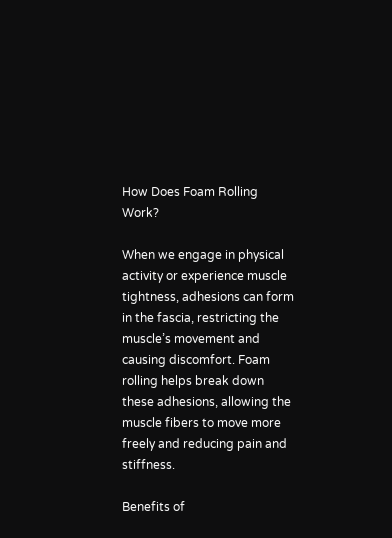How Does Foam Rolling Work?

When we engage in physical activity or experience muscle tightness, adhesions can form in the fascia, restricting the muscle’s movement and causing discomfort. Foam rolling helps break down these adhesions, allowing the muscle fibers to move more freely and reducing pain and stiffness.

Benefits of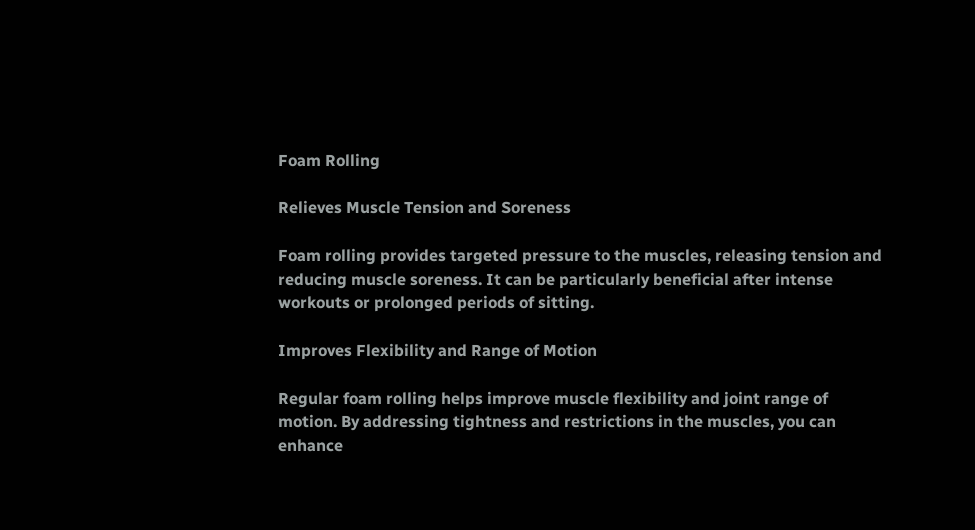Foam Rolling

Relieves Muscle Tension and Soreness

Foam rolling provides targeted pressure to the muscles, releasing tension and reducing muscle soreness. It can be particularly beneficial after intense workouts or prolonged periods of sitting.

Improves Flexibility and Range of Motion

Regular foam rolling helps improve muscle flexibility and joint range of motion. By addressing tightness and restrictions in the muscles, you can enhance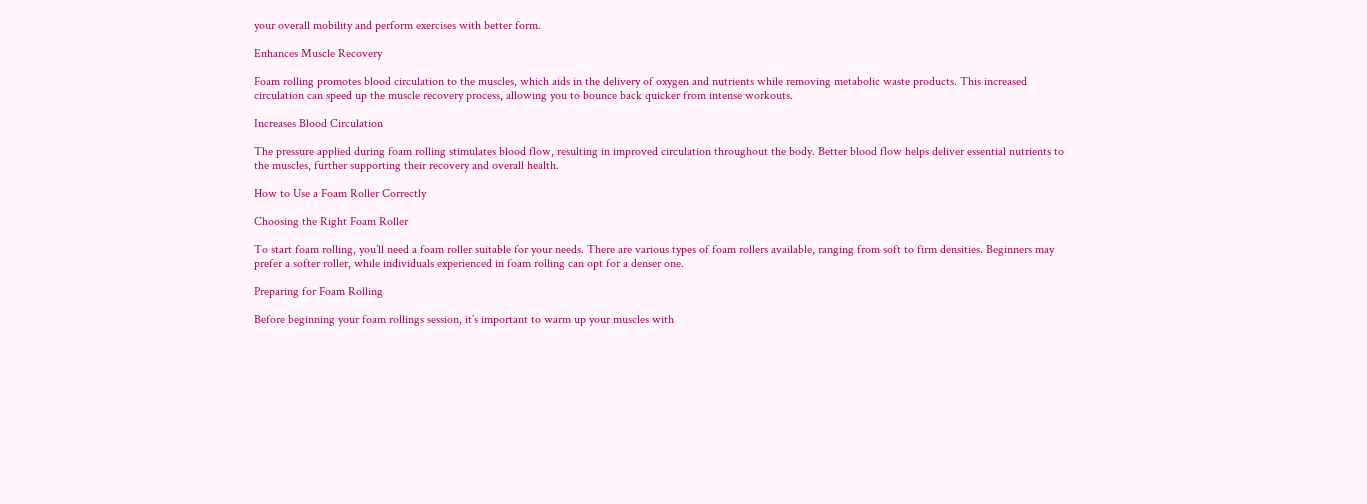your overall mobility and perform exercises with better form.

Enhances Muscle Recovery

Foam rolling promotes blood circulation to the muscles, which aids in the delivery of oxygen and nutrients while removing metabolic waste products. This increased circulation can speed up the muscle recovery process, allowing you to bounce back quicker from intense workouts.

Increases Blood Circulation

The pressure applied during foam rolling stimulates blood flow, resulting in improved circulation throughout the body. Better blood flow helps deliver essential nutrients to the muscles, further supporting their recovery and overall health.

How to Use a Foam Roller Correctly

Choosing the Right Foam Roller

To start foam rolling, you’ll need a foam roller suitable for your needs. There are various types of foam rollers available, ranging from soft to firm densities. Beginners may prefer a softer roller, while individuals experienced in foam rolling can opt for a denser one.

Preparing for Foam Rolling

Before beginning your foam rollings session, it’s important to warm up your muscles with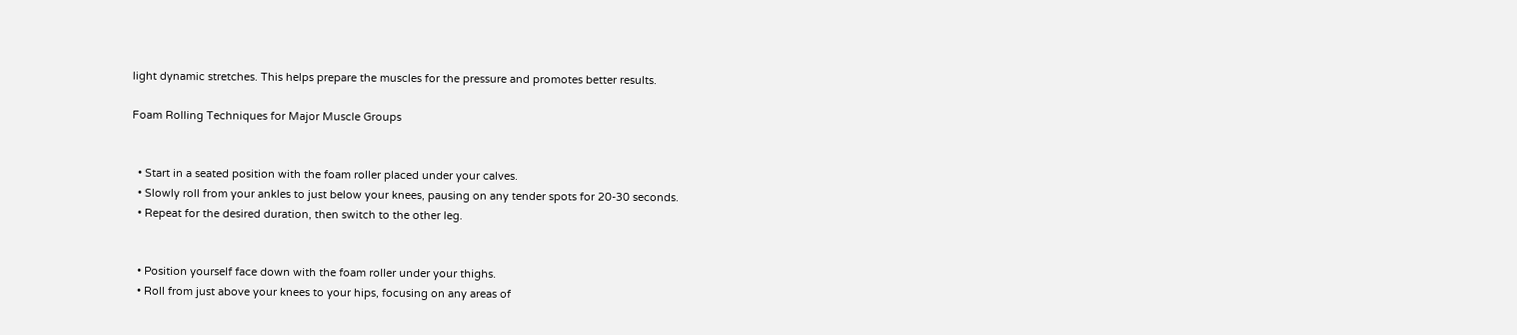light dynamic stretches. This helps prepare the muscles for the pressure and promotes better results.

Foam Rolling Techniques for Major Muscle Groups


  • Start in a seated position with the foam roller placed under your calves.
  • Slowly roll from your ankles to just below your knees, pausing on any tender spots for 20-30 seconds.
  • Repeat for the desired duration, then switch to the other leg.


  • Position yourself face down with the foam roller under your thighs.
  • Roll from just above your knees to your hips, focusing on any areas of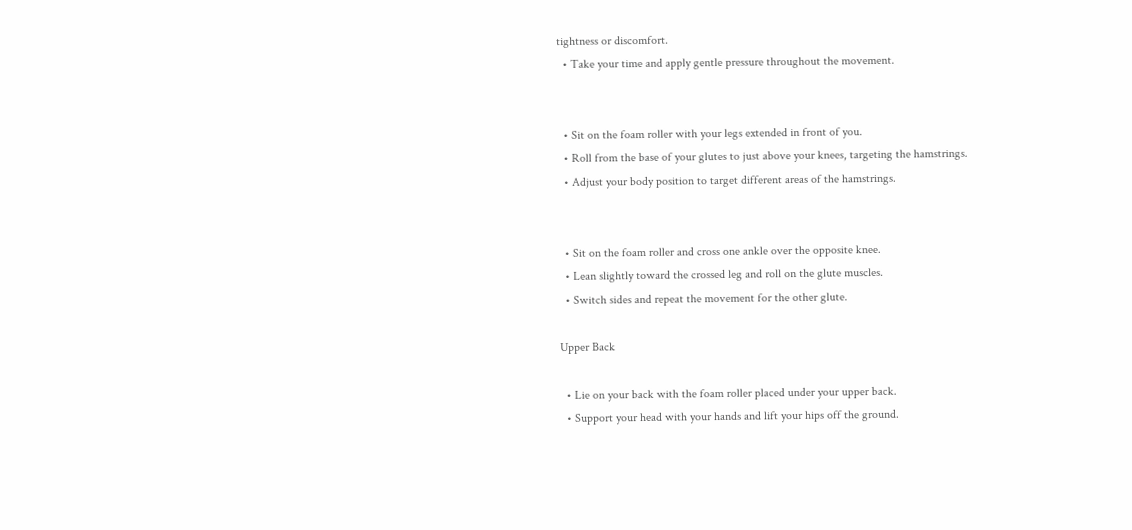tightness or discomfort.
  • Take your time and apply gentle pressure throughout the movement.


  • Sit on the foam roller with your legs extended in front of you.
  • Roll from the base of your glutes to just above your knees, targeting the hamstrings.
  • Adjust your body position to target different areas of the hamstrings.


  • Sit on the foam roller and cross one ankle over the opposite knee.
  • Lean slightly toward the crossed leg and roll on the glute muscles.
  • Switch sides and repeat the movement for the other glute.

Upper Back

  • Lie on your back with the foam roller placed under your upper back.
  • Support your head with your hands and lift your hips off the ground.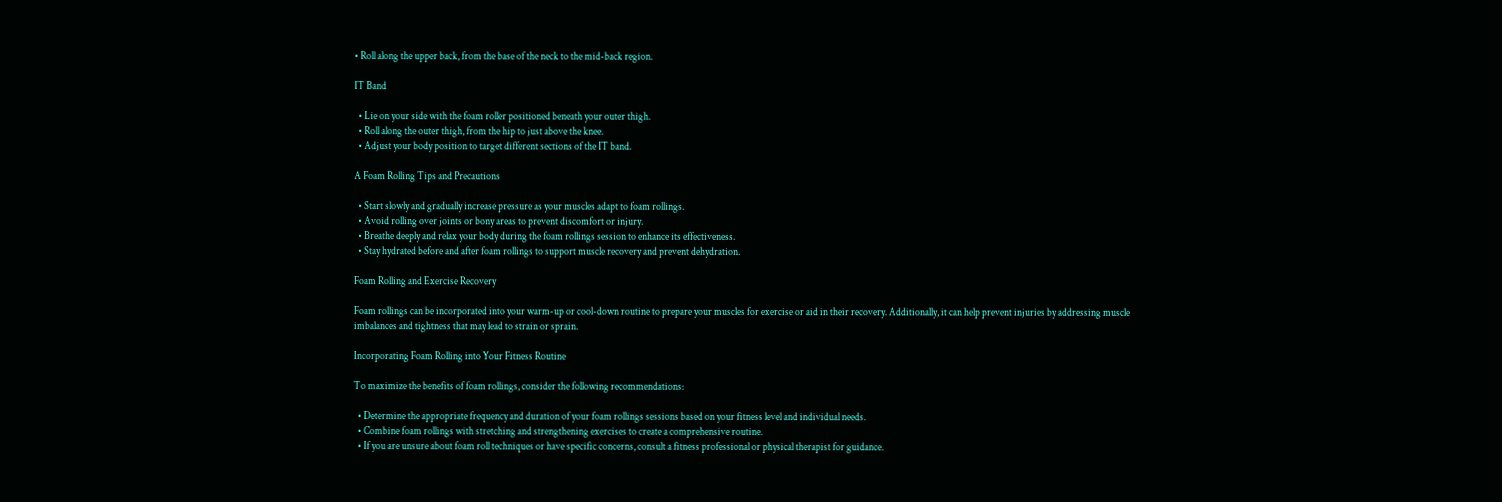• Roll along the upper back, from the base of the neck to the mid-back region.

IT Band

  • Lie on your side with the foam roller positioned beneath your outer thigh.
  • Roll along the outer thigh, from the hip to just above the knee.
  • Adjust your body position to target different sections of the IT band.

A Foam Rolling Tips and Precautions

  • Start slowly and gradually increase pressure as your muscles adapt to foam rollings.
  • Avoid rolling over joints or bony areas to prevent discomfort or injury.
  • Breathe deeply and relax your body during the foam rollings session to enhance its effectiveness.
  • Stay hydrated before and after foam rollings to support muscle recovery and prevent dehydration.

Foam Rolling and Exercise Recovery

Foam rollings can be incorporated into your warm-up or cool-down routine to prepare your muscles for exercise or aid in their recovery. Additionally, it can help prevent injuries by addressing muscle imbalances and tightness that may lead to strain or sprain.

Incorporating Foam Rolling into Your Fitness Routine

To maximize the benefits of foam rollings, consider the following recommendations:

  • Determine the appropriate frequency and duration of your foam rollings sessions based on your fitness level and individual needs.
  • Combine foam rollings with stretching and strengthening exercises to create a comprehensive routine.
  • If you are unsure about foam roll techniques or have specific concerns, consult a fitness professional or physical therapist for guidance.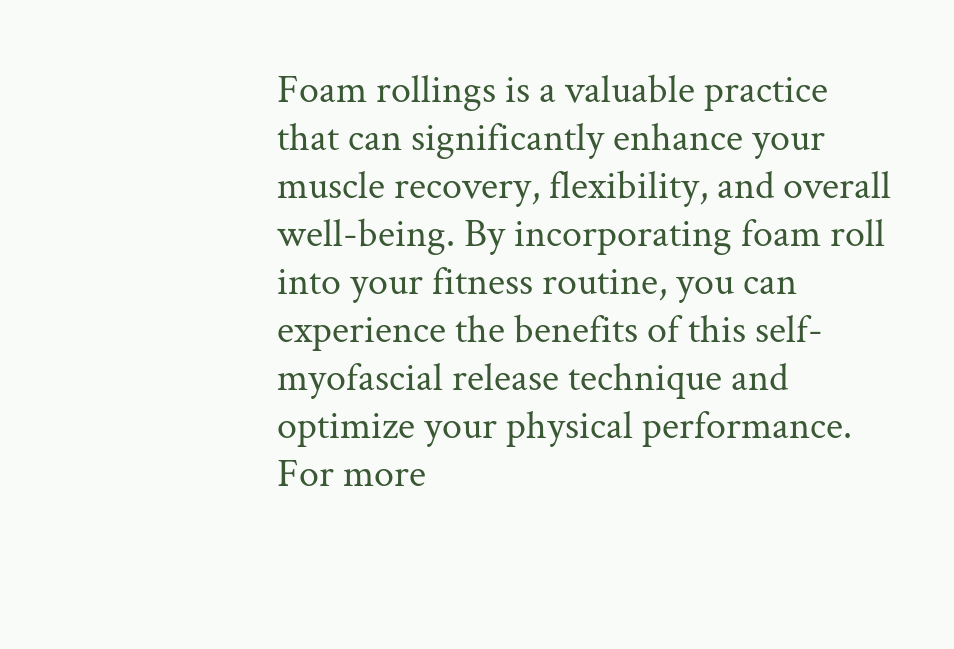Foam rollings is a valuable practice that can significantly enhance your muscle recovery, flexibility, and overall well-being. By incorporating foam roll into your fitness routine, you can experience the benefits of this self-myofascial release technique and optimize your physical performance. For more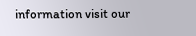information visit our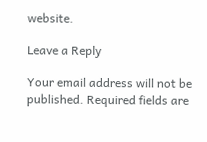website.

Leave a Reply

Your email address will not be published. Required fields are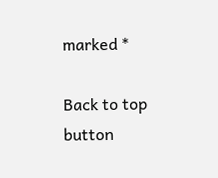marked *

Back to top button